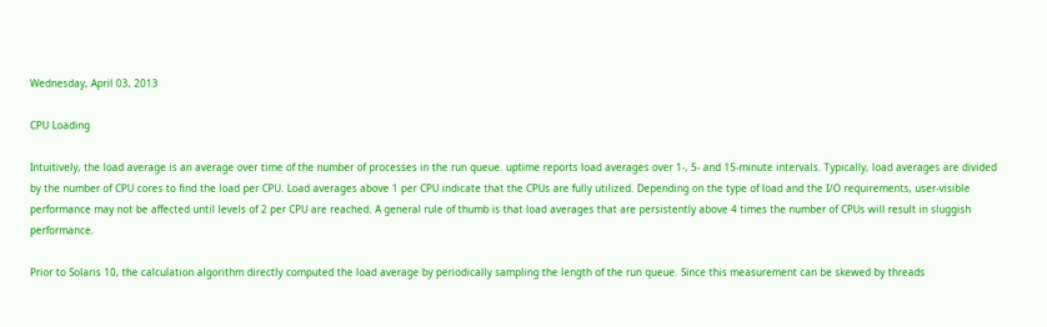Wednesday, April 03, 2013

CPU Loading

Intuitively, the load average is an average over time of the number of processes in the run queue. uptime reports load averages over 1-, 5- and 15-minute intervals. Typically, load averages are divided by the number of CPU cores to find the load per CPU. Load averages above 1 per CPU indicate that the CPUs are fully utilized. Depending on the type of load and the I/O requirements, user-visible performance may not be affected until levels of 2 per CPU are reached. A general rule of thumb is that load averages that are persistently above 4 times the number of CPUs will result in sluggish performance.

Prior to Solaris 10, the calculation algorithm directly computed the load average by periodically sampling the length of the run queue. Since this measurement can be skewed by threads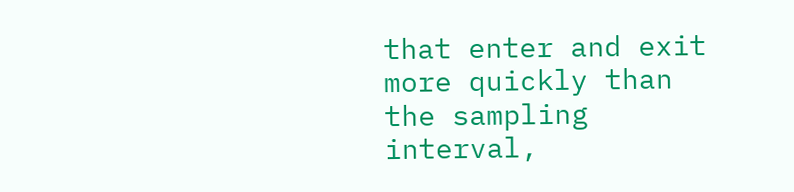that enter and exit more quickly than the sampling interval,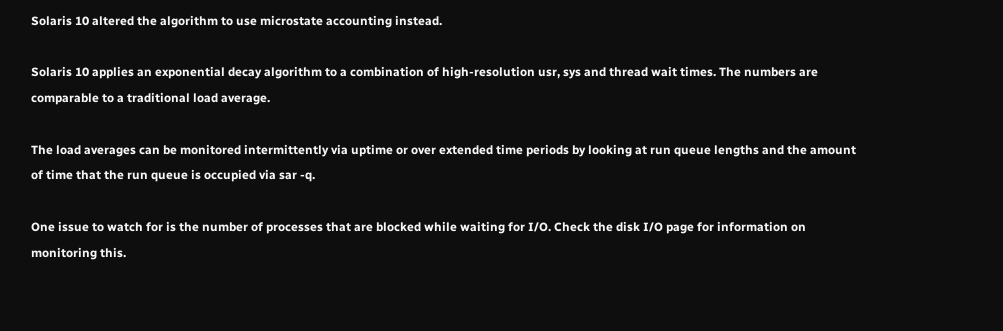Solaris 10 altered the algorithm to use microstate accounting instead.

Solaris 10 applies an exponential decay algorithm to a combination of high-resolution usr, sys and thread wait times. The numbers are comparable to a traditional load average.

The load averages can be monitored intermittently via uptime or over extended time periods by looking at run queue lengths and the amount of time that the run queue is occupied via sar -q.

One issue to watch for is the number of processes that are blocked while waiting for I/O. Check the disk I/O page for information on monitoring this.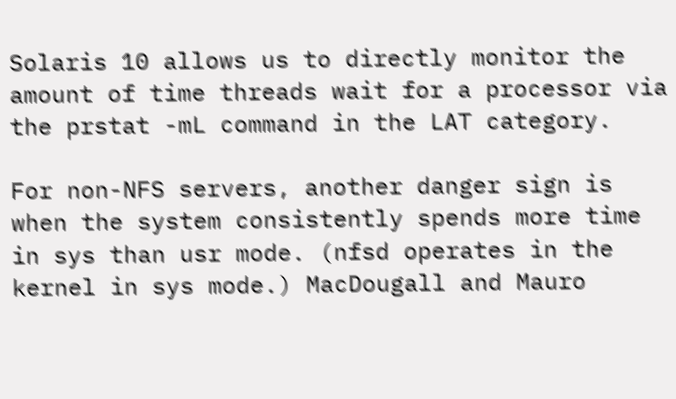Solaris 10 allows us to directly monitor the amount of time threads wait for a processor via the prstat -mL command in the LAT category.

For non-NFS servers, another danger sign is when the system consistently spends more time in sys than usr mode. (nfsd operates in the kernel in sys mode.) MacDougall and Mauro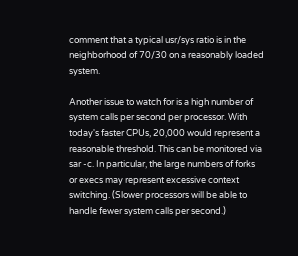comment that a typical usr/sys ratio is in the neighborhood of 70/30 on a reasonably loaded system.

Another issue to watch for is a high number of system calls per second per processor. With today's faster CPUs, 20,000 would represent a reasonable threshold. This can be monitored via sar -c. In particular, the large numbers of forks or execs may represent excessive context switching. (Slower processors will be able to handle fewer system calls per second.)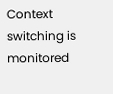Context switching is monitored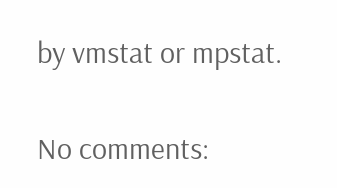by vmstat or mpstat.

No comments: